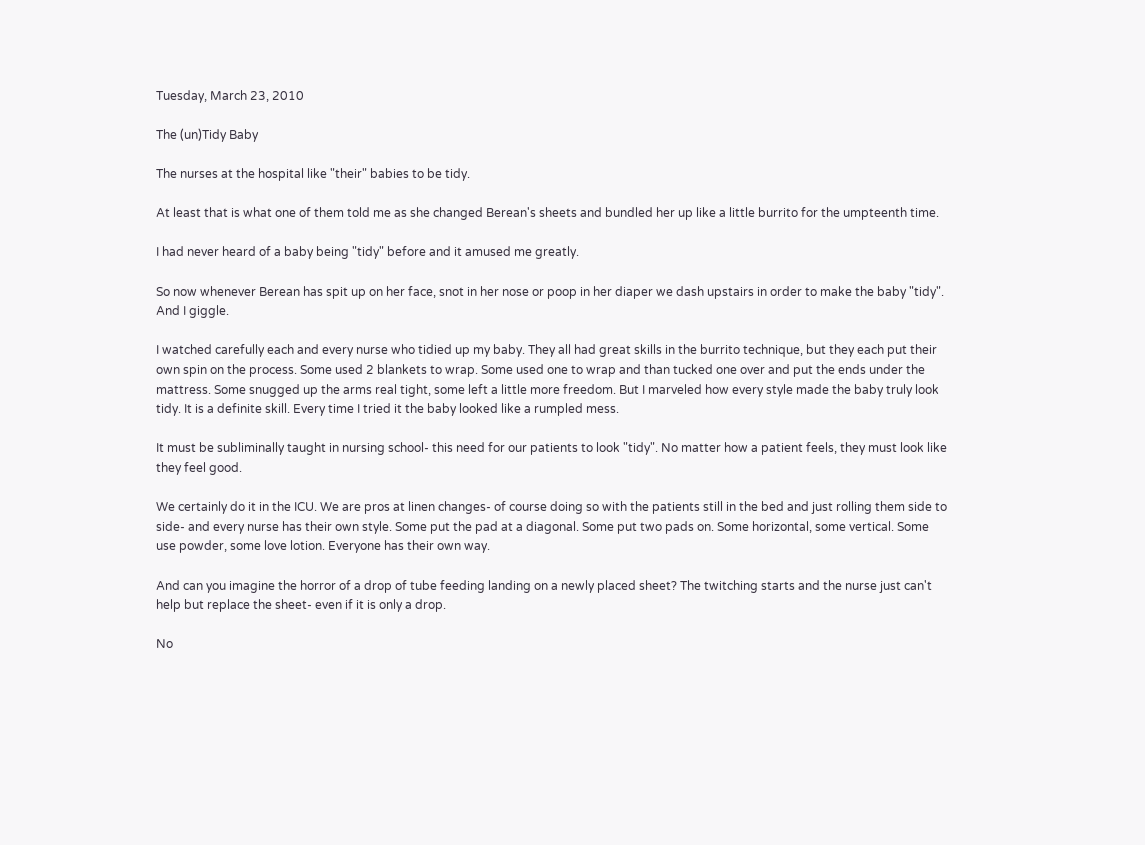Tuesday, March 23, 2010

The (un)Tidy Baby

The nurses at the hospital like "their" babies to be tidy.

At least that is what one of them told me as she changed Berean's sheets and bundled her up like a little burrito for the umpteenth time.

I had never heard of a baby being "tidy" before and it amused me greatly.

So now whenever Berean has spit up on her face, snot in her nose or poop in her diaper we dash upstairs in order to make the baby "tidy". And I giggle.

I watched carefully each and every nurse who tidied up my baby. They all had great skills in the burrito technique, but they each put their own spin on the process. Some used 2 blankets to wrap. Some used one to wrap and than tucked one over and put the ends under the mattress. Some snugged up the arms real tight, some left a little more freedom. But I marveled how every style made the baby truly look tidy. It is a definite skill. Every time I tried it the baby looked like a rumpled mess.

It must be subliminally taught in nursing school- this need for our patients to look "tidy". No matter how a patient feels, they must look like they feel good.

We certainly do it in the ICU. We are pros at linen changes- of course doing so with the patients still in the bed and just rolling them side to side- and every nurse has their own style. Some put the pad at a diagonal. Some put two pads on. Some horizontal, some vertical. Some use powder, some love lotion. Everyone has their own way.

And can you imagine the horror of a drop of tube feeding landing on a newly placed sheet? The twitching starts and the nurse just can't help but replace the sheet- even if it is only a drop.

No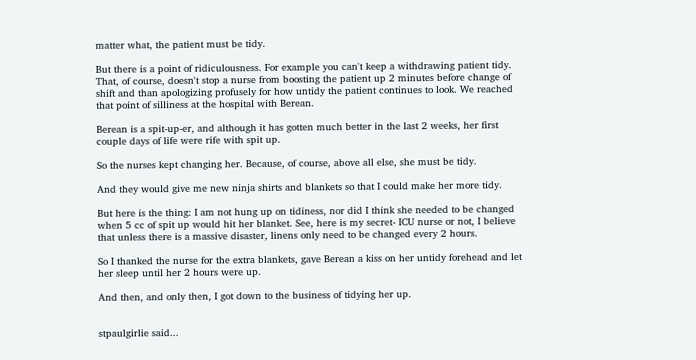matter what, the patient must be tidy.

But there is a point of ridiculousness. For example you can't keep a withdrawing patient tidy. That, of course, doesn't stop a nurse from boosting the patient up 2 minutes before change of shift and than apologizing profusely for how untidy the patient continues to look. We reached that point of silliness at the hospital with Berean.

Berean is a spit-up-er, and although it has gotten much better in the last 2 weeks, her first couple days of life were rife with spit up.

So the nurses kept changing her. Because, of course, above all else, she must be tidy.

And they would give me new ninja shirts and blankets so that I could make her more tidy.

But here is the thing: I am not hung up on tidiness, nor did I think she needed to be changed when 5 cc of spit up would hit her blanket. See, here is my secret- ICU nurse or not, I believe that unless there is a massive disaster, linens only need to be changed every 2 hours.

So I thanked the nurse for the extra blankets, gave Berean a kiss on her untidy forehead and let her sleep until her 2 hours were up.

And then, and only then, I got down to the business of tidying her up.


stpaulgirlie said...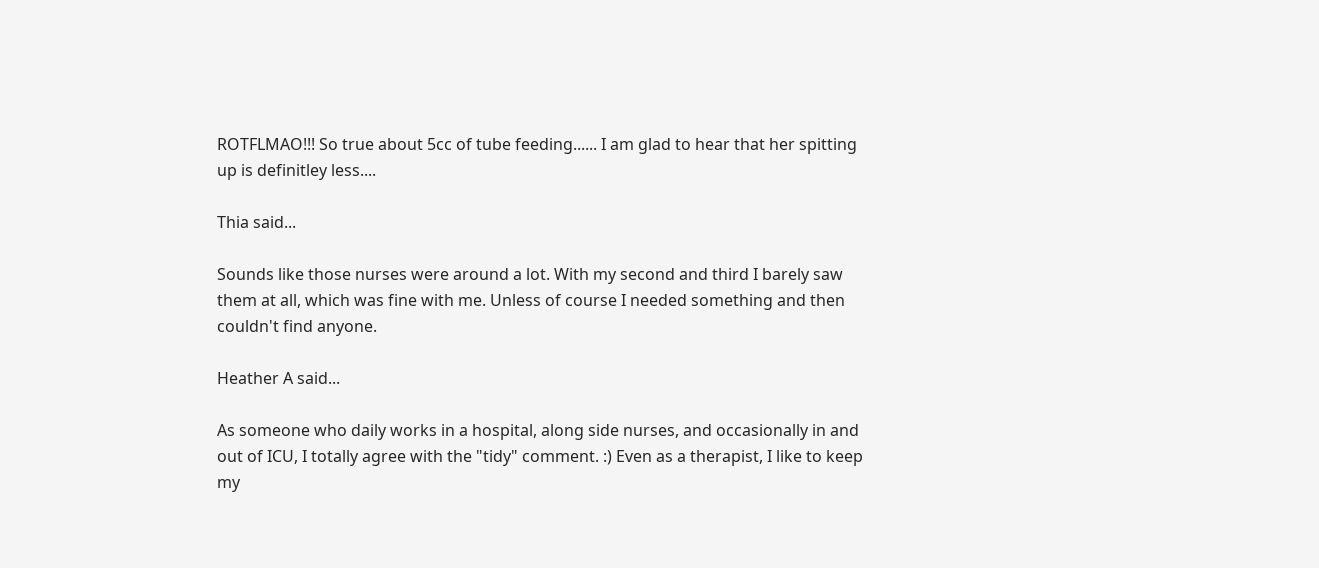ROTFLMAO!!! So true about 5cc of tube feeding...... I am glad to hear that her spitting up is definitley less....

Thia said...

Sounds like those nurses were around a lot. With my second and third I barely saw them at all, which was fine with me. Unless of course I needed something and then couldn't find anyone.

Heather A said...

As someone who daily works in a hospital, along side nurses, and occasionally in and out of ICU, I totally agree with the "tidy" comment. :) Even as a therapist, I like to keep my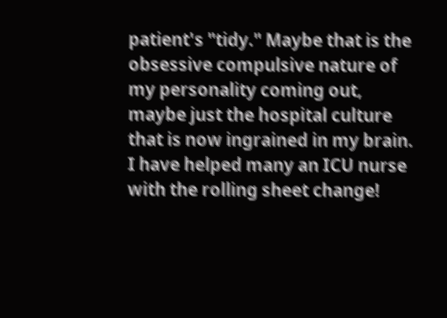patient's "tidy." Maybe that is the obsessive compulsive nature of my personality coming out, maybe just the hospital culture that is now ingrained in my brain. I have helped many an ICU nurse with the rolling sheet change!